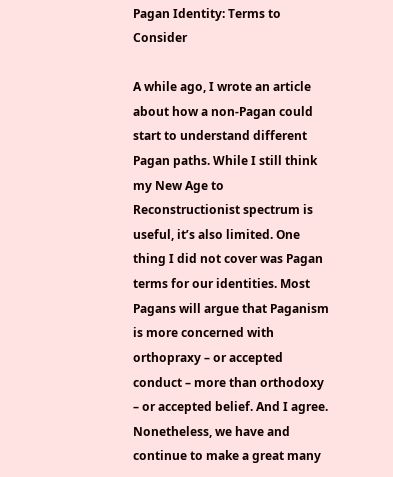Pagan Identity: Terms to Consider

A while ago, I wrote an article about how a non-Pagan could start to understand different Pagan paths. While I still think my New Age to Reconstructionist spectrum is useful, it’s also limited. One thing I did not cover was Pagan terms for our identities. Most Pagans will argue that Paganism is more concerned with orthopraxy – or accepted conduct – more than orthodoxy – or accepted belief. And I agree. Nonetheless, we have and continue to make a great many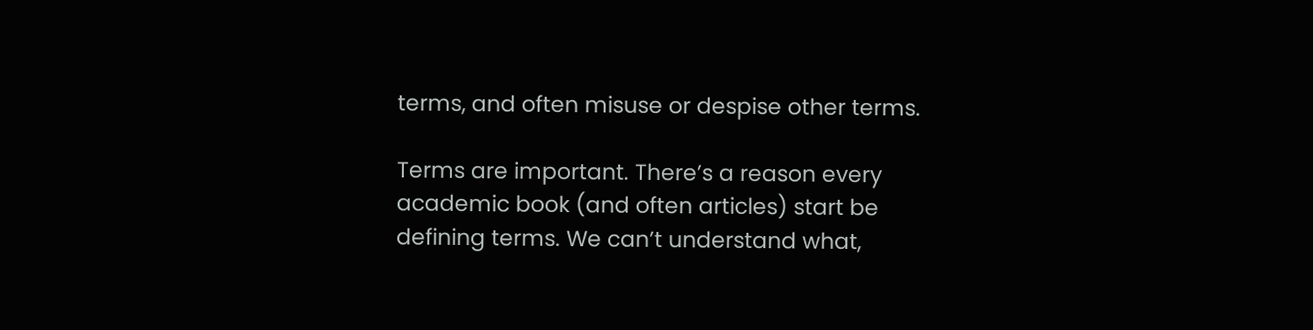terms, and often misuse or despise other terms.

Terms are important. There’s a reason every academic book (and often articles) start be defining terms. We can’t understand what,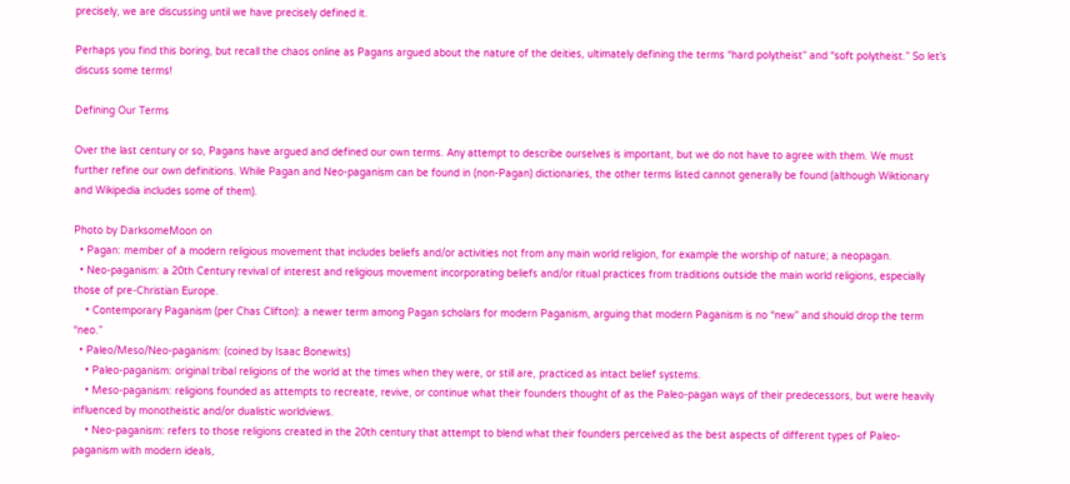precisely, we are discussing until we have precisely defined it.

Perhaps you find this boring, but recall the chaos online as Pagans argued about the nature of the deities, ultimately defining the terms “hard polytheist” and “soft polytheist.” So let’s discuss some terms!

Defining Our Terms

Over the last century or so, Pagans have argued and defined our own terms. Any attempt to describe ourselves is important, but we do not have to agree with them. We must further refine our own definitions. While Pagan and Neo-paganism can be found in (non-Pagan) dictionaries, the other terms listed cannot generally be found (although Wiktionary and Wikipedia includes some of them).

Photo by DarksomeMoon on
  • Pagan: member of a modern religious movement that includes beliefs and/or activities not from any main world religion, for example the worship of nature; a neopagan.
  • Neo-paganism: a 20th Century revival of interest and religious movement incorporating beliefs and/or ritual practices from traditions outside the main world religions, especially those of pre-Christian Europe.
    • Contemporary Paganism (per Chas Clifton): a newer term among Pagan scholars for modern Paganism, arguing that modern Paganism is no “new” and should drop the term “neo.”
  • Paleo/Meso/Neo-paganism: (coined by Isaac Bonewits)
    • Paleo-paganism: original tribal religions of the world at the times when they were, or still are, practiced as intact belief systems.
    • Meso-paganism: religions founded as attempts to recreate, revive, or continue what their founders thought of as the Paleo-pagan ways of their predecessors, but were heavily influenced by monotheistic and/or dualistic worldviews.
    • Neo-paganism: refers to those religions created in the 20th century that attempt to blend what their founders perceived as the best aspects of different types of Paleo-paganism with modern ideals,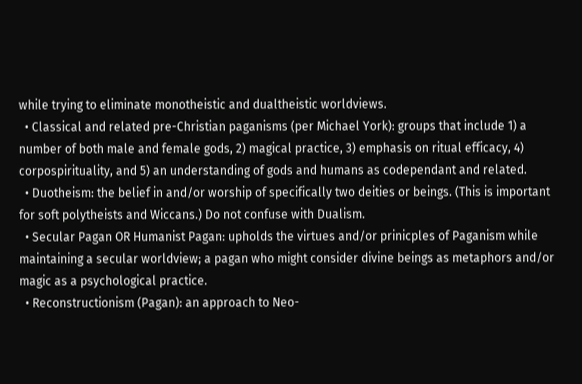while trying to eliminate monotheistic and dualtheistic worldviews.
  • Classical and related pre-Christian paganisms (per Michael York): groups that include 1) a number of both male and female gods, 2) magical practice, 3) emphasis on ritual efficacy, 4) corpospirituality, and 5) an understanding of gods and humans as codependant and related.
  • Duotheism: the belief in and/or worship of specifically two deities or beings. (This is important for soft polytheists and Wiccans.) Do not confuse with Dualism.
  • Secular Pagan OR Humanist Pagan: upholds the virtues and/or prinicples of Paganism while maintaining a secular worldview; a pagan who might consider divine beings as metaphors and/or magic as a psychological practice.
  • Reconstructionism (Pagan): an approach to Neo-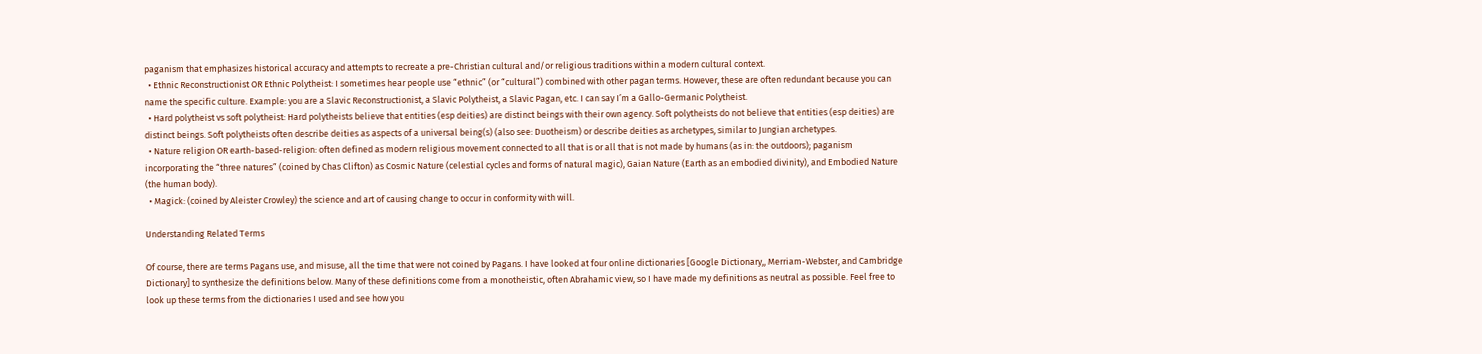paganism that emphasizes historical accuracy and attempts to recreate a pre-Christian cultural and/or religious traditions within a modern cultural context.
  • Ethnic Reconstructionist OR Ethnic Polytheist: I sometimes hear people use “ethnic” (or “cultural”) combined with other pagan terms. However, these are often redundant because you can name the specific culture. Example: you are a Slavic Reconstructionist, a Slavic Polytheist, a Slavic Pagan, etc. I can say I’m a Gallo-Germanic Polytheist.
  • Hard polytheist vs soft polytheist: Hard polytheists believe that entities (esp deities) are distinct beings with their own agency. Soft polytheists do not believe that entities (esp deities) are distinct beings. Soft polytheists often describe deities as aspects of a universal being(s) (also see: Duotheism) or describe deities as archetypes, similar to Jungian archetypes.
  • Nature religion OR earth-based-religion: often defined as modern religious movement connected to all that is or all that is not made by humans (as in: the outdoors); paganism incorporating the “three natures” (coined by Chas Clifton) as Cosmic Nature (celestial cycles and forms of natural magic), Gaian Nature (Earth as an embodied divinity), and Embodied Nature (the human body).
  • Magick: (coined by Aleister Crowley) the science and art of causing change to occur in conformity with will.

Understanding Related Terms

Of course, there are terms Pagans use, and misuse, all the time that were not coined by Pagans. I have looked at four online dictionaries [Google Dictionary,, Merriam-Webster, and Cambridge Dictionary] to synthesize the definitions below. Many of these definitions come from a monotheistic, often Abrahamic view, so I have made my definitions as neutral as possible. Feel free to look up these terms from the dictionaries I used and see how you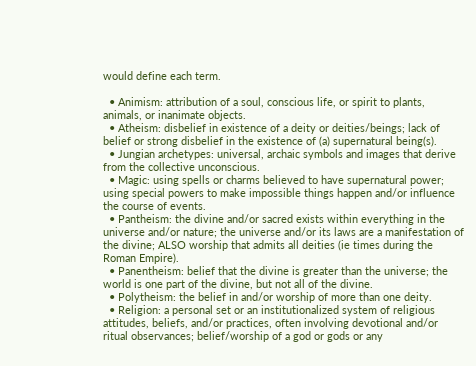would define each term.

  • Animism: attribution of a soul, conscious life, or spirit to plants, animals, or inanimate objects.
  • Atheism: disbelief in existence of a deity or deities/beings; lack of belief or strong disbelief in the existence of (a) supernatural being(s).
  • Jungian archetypes: universal, archaic symbols and images that derive from the collective unconscious.
  • Magic: using spells or charms believed to have supernatural power; using special powers to make impossible things happen and/or influence the course of events.
  • Pantheism: the divine and/or sacred exists within everything in the universe and/or nature; the universe and/or its laws are a manifestation of the divine; ALSO worship that admits all deities (ie times during the Roman Empire).
  • Panentheism: belief that the divine is greater than the universe; the world is one part of the divine, but not all of the divine.
  • Polytheism: the belief in and/or worship of more than one deity.
  • Religion: a personal set or an institutionalized system of religious attitudes, beliefs, and/or practices, often involving devotional and/or ritual observances; belief/worship of a god or gods or any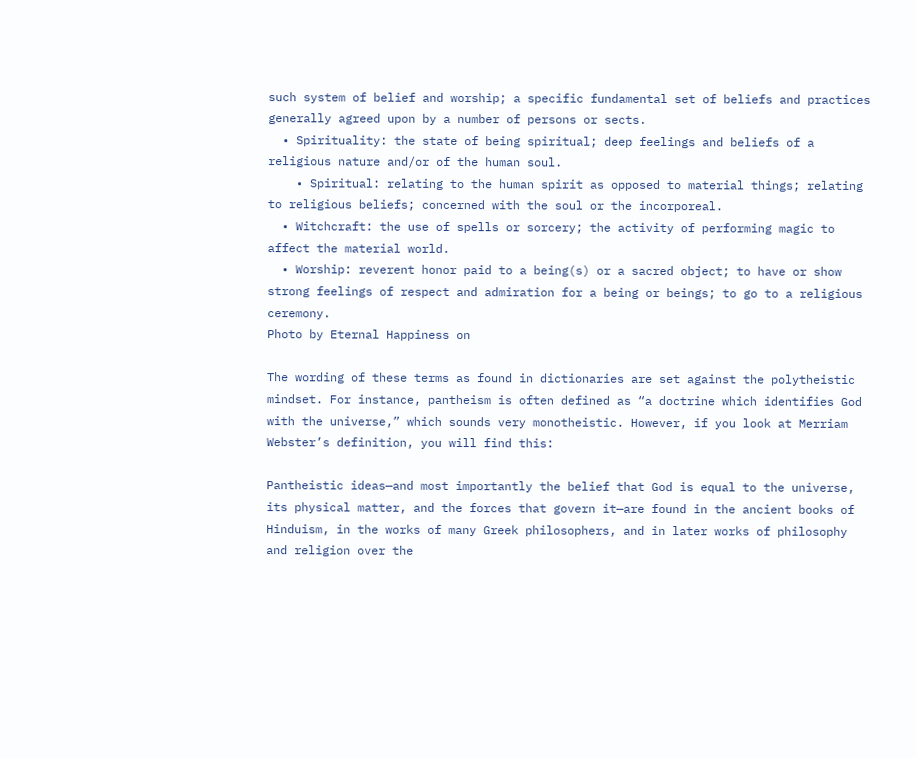such system of belief and worship; a specific fundamental set of beliefs and practices generally agreed upon by a number of persons or sects.
  • Spirituality: the state of being spiritual; deep feelings and beliefs of a religious nature and/or of the human soul.
    • Spiritual: relating to the human spirit as opposed to material things; relating to religious beliefs; concerned with the soul or the incorporeal.
  • Witchcraft: the use of spells or sorcery; the activity of performing magic to affect the material world.
  • Worship: reverent honor paid to a being(s) or a sacred object; to have or show strong feelings of respect and admiration for a being or beings; to go to a religious ceremony.
Photo by Eternal Happiness on

The wording of these terms as found in dictionaries are set against the polytheistic mindset. For instance, pantheism is often defined as “a doctrine which identifies God with the universe,” which sounds very monotheistic. However, if you look at Merriam Webster’s definition, you will find this:

Pantheistic ideas—and most importantly the belief that God is equal to the universe, its physical matter, and the forces that govern it—are found in the ancient books of Hinduism, in the works of many Greek philosophers, and in later works of philosophy and religion over the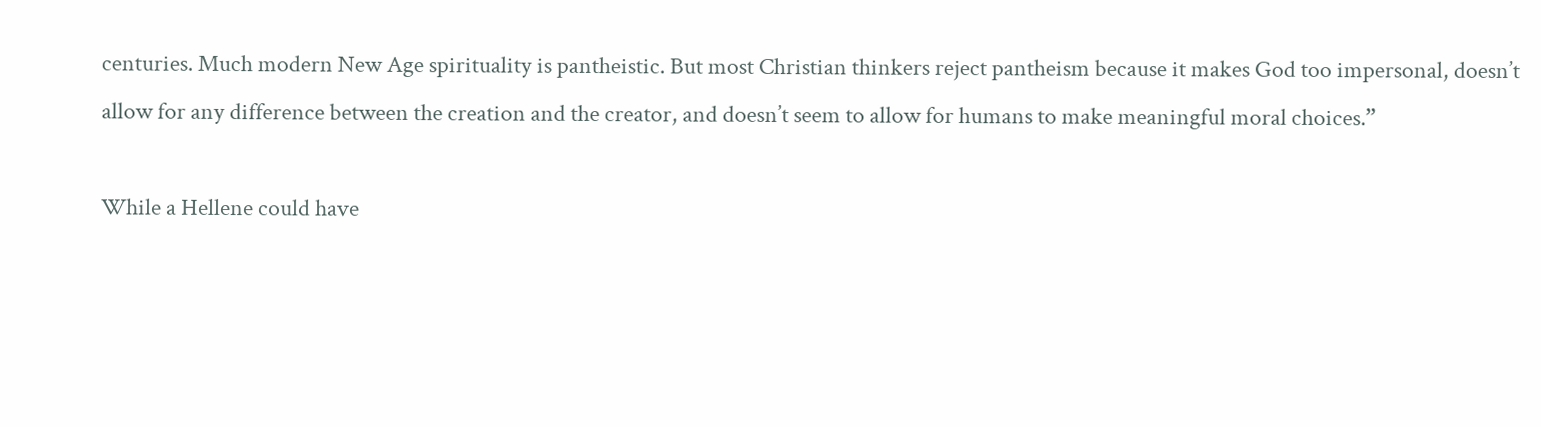centuries. Much modern New Age spirituality is pantheistic. But most Christian thinkers reject pantheism because it makes God too impersonal, doesn’t allow for any difference between the creation and the creator, and doesn’t seem to allow for humans to make meaningful moral choices.”

While a Hellene could have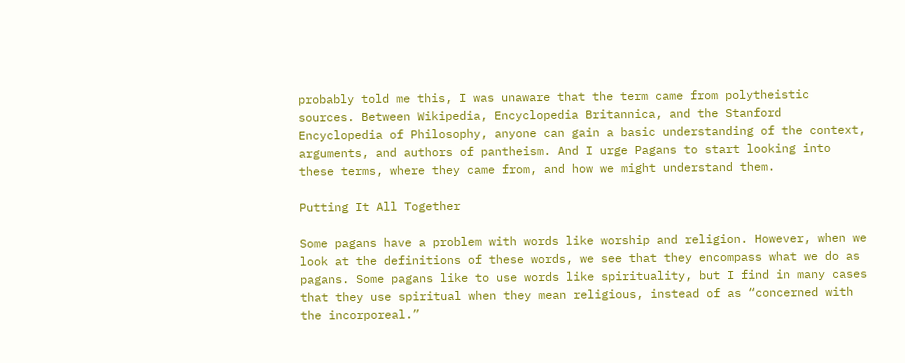probably told me this, I was unaware that the term came from polytheistic sources. Between Wikipedia, Encyclopedia Britannica, and the Stanford Encyclopedia of Philosophy, anyone can gain a basic understanding of the context, arguments, and authors of pantheism. And I urge Pagans to start looking into these terms, where they came from, and how we might understand them.

Putting It All Together

Some pagans have a problem with words like worship and religion. However, when we look at the definitions of these words, we see that they encompass what we do as pagans. Some pagans like to use words like spirituality, but I find in many cases that they use spiritual when they mean religious, instead of as “concerned with the incorporeal.”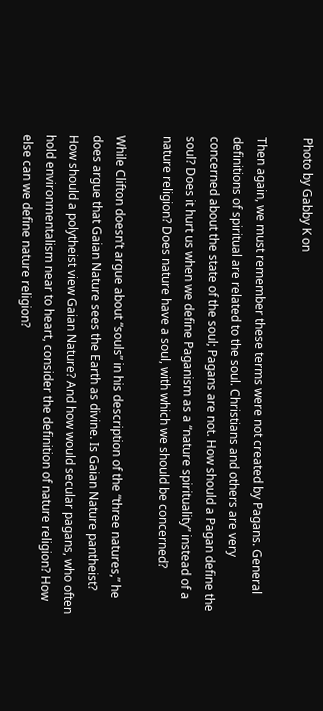Photo by Gabby K on

Then again, we must remember these terms were not created by Pagans. General definitions of spiritual are related to the soul. Christians and others are very concerned about the state of the soul; Pagans are not. How should a Pagan define the soul? Does it hurt us when we define Paganism as a “nature spirituality” instead of a nature religion? Does nature have a soul, with which we should be concerned?

While Clifton doesn’t argue about “souls” in his description of the “three natures,” he does argue that Gaian Nature sees the Earth as divine. Is Gaian Nature pantheist? How should a polytheist view Gaian Nature? And how would secular pagans, who often hold environmentalism near to heart, consider the definition of nature religion? How else can we define nature religion?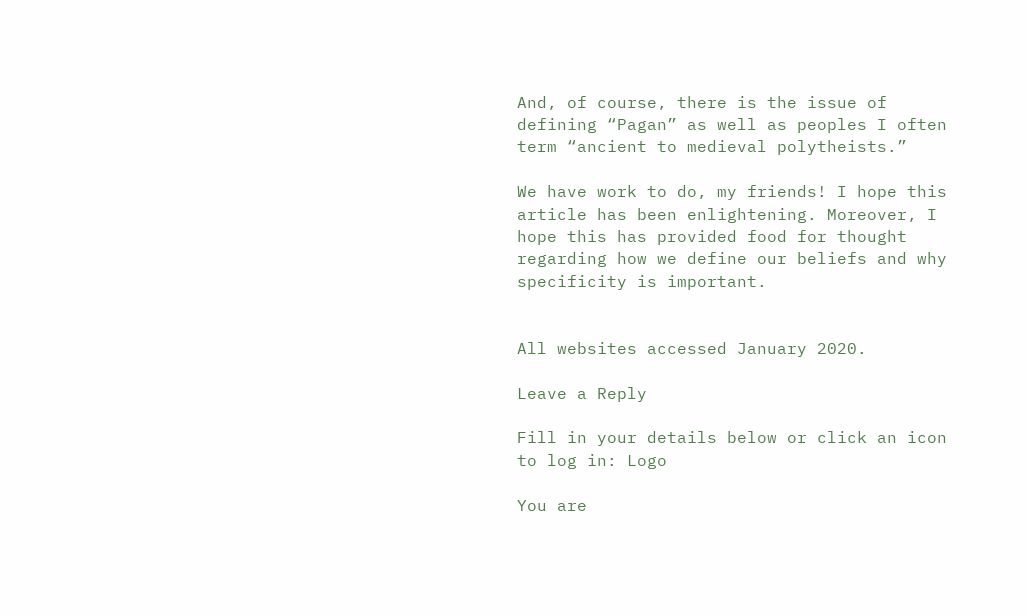And, of course, there is the issue of defining “Pagan” as well as peoples I often term “ancient to medieval polytheists.”

We have work to do, my friends! I hope this article has been enlightening. Moreover, I hope this has provided food for thought regarding how we define our beliefs and why specificity is important.


All websites accessed January 2020.

Leave a Reply

Fill in your details below or click an icon to log in: Logo

You are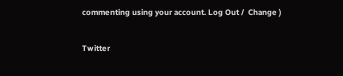commenting using your account. Log Out /  Change )

Twitter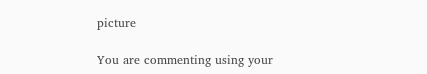picture

You are commenting using your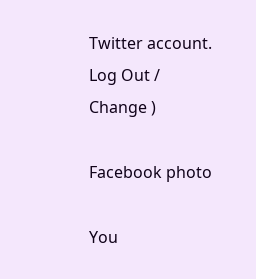Twitter account. Log Out /  Change )

Facebook photo

You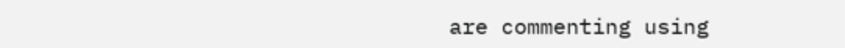are commenting using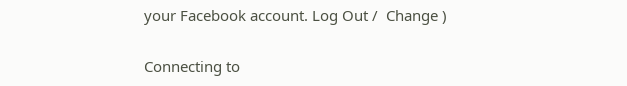your Facebook account. Log Out /  Change )

Connecting to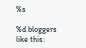%s

%d bloggers like this: